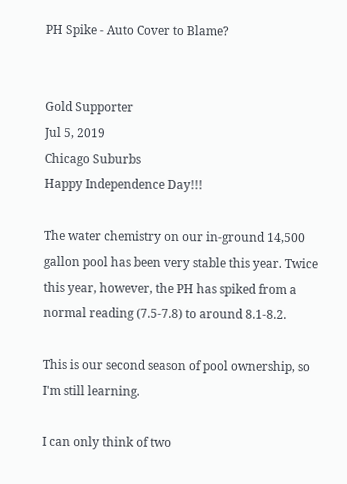PH Spike - Auto Cover to Blame?


Gold Supporter
Jul 5, 2019
Chicago Suburbs
Happy Independence Day!!!

The water chemistry on our in-ground 14,500 gallon pool has been very stable this year. Twice this year, however, the PH has spiked from a normal reading (7.5-7.8) to around 8.1-8.2.

This is our second season of pool ownership, so I'm still learning.

I can only think of two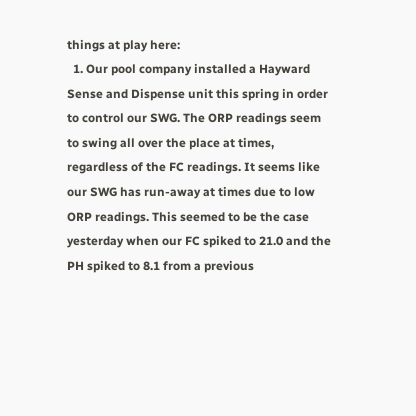things at play here:
  1. Our pool company installed a Hayward Sense and Dispense unit this spring in order to control our SWG. The ORP readings seem to swing all over the place at times, regardless of the FC readings. It seems like our SWG has run-away at times due to low ORP readings. This seemed to be the case yesterday when our FC spiked to 21.0 and the PH spiked to 8.1 from a previous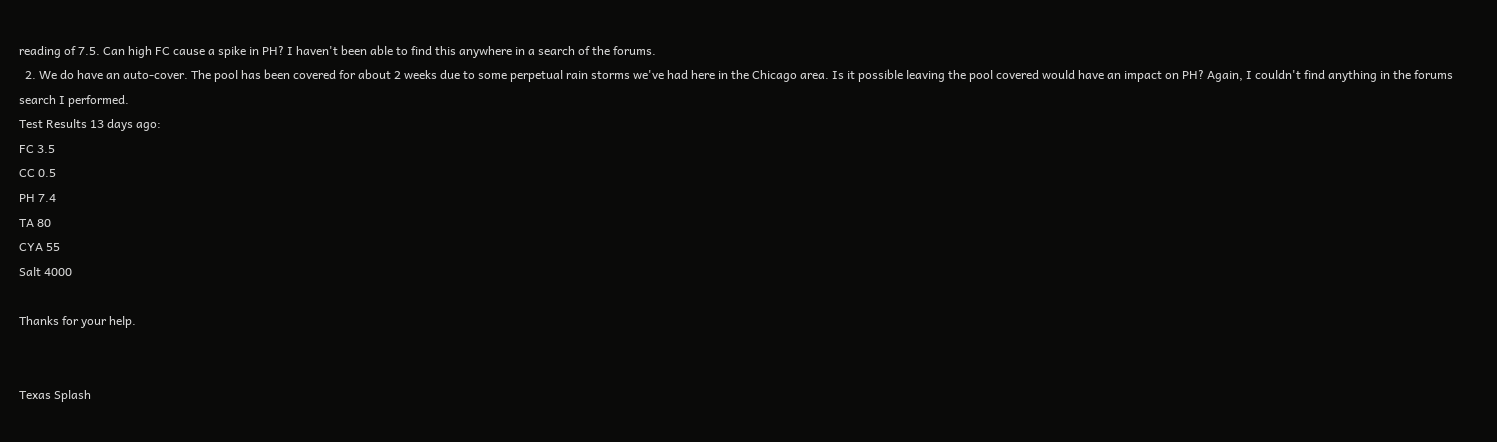reading of 7.5. Can high FC cause a spike in PH? I haven't been able to find this anywhere in a search of the forums.
  2. We do have an auto-cover. The pool has been covered for about 2 weeks due to some perpetual rain storms we've had here in the Chicago area. Is it possible leaving the pool covered would have an impact on PH? Again, I couldn't find anything in the forums search I performed.
Test Results 13 days ago:
FC 3.5
CC 0.5
PH 7.4
TA 80
CYA 55
Salt 4000

Thanks for your help.


Texas Splash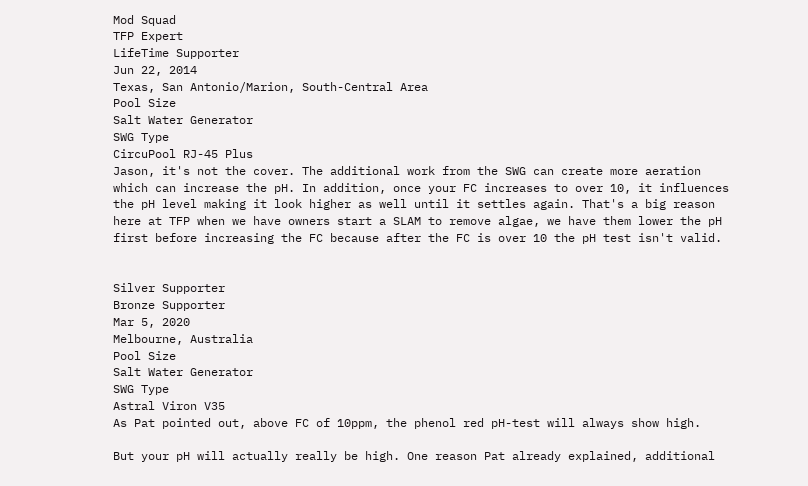Mod Squad
TFP Expert
LifeTime Supporter
Jun 22, 2014
Texas, San Antonio/Marion, South-Central Area
Pool Size
Salt Water Generator
SWG Type
CircuPool RJ-45 Plus
Jason, it's not the cover. The additional work from the SWG can create more aeration which can increase the pH. In addition, once your FC increases to over 10, it influences the pH level making it look higher as well until it settles again. That's a big reason here at TFP when we have owners start a SLAM to remove algae, we have them lower the pH first before increasing the FC because after the FC is over 10 the pH test isn't valid.


Silver Supporter
Bronze Supporter
Mar 5, 2020
Melbourne, Australia
Pool Size
Salt Water Generator
SWG Type
Astral Viron V35
As Pat pointed out, above FC of 10ppm, the phenol red pH-test will always show high.

But your pH will actually really be high. One reason Pat already explained, additional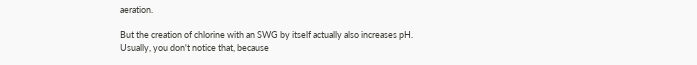aeration.

But the creation of chlorine with an SWG by itself actually also increases pH. Usually, you don't notice that, because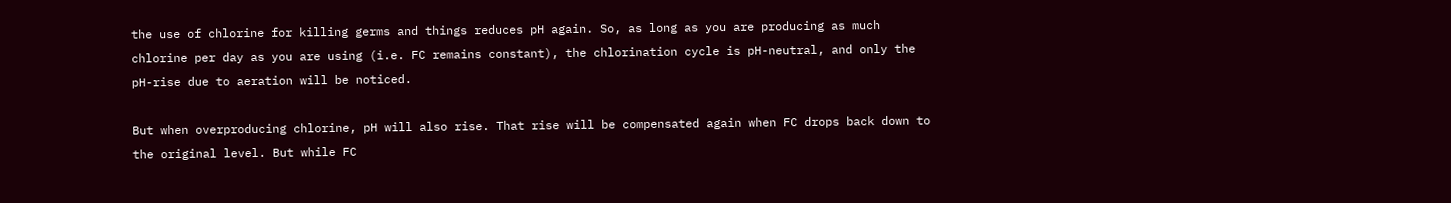the use of chlorine for killing germs and things reduces pH again. So, as long as you are producing as much chlorine per day as you are using (i.e. FC remains constant), the chlorination cycle is pH-neutral, and only the pH-rise due to aeration will be noticed.

But when overproducing chlorine, pH will also rise. That rise will be compensated again when FC drops back down to the original level. But while FC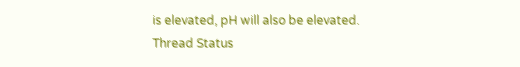is elevated, pH will also be elevated.
Thread Status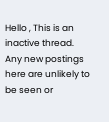Hello , This is an inactive thread. Any new postings here are unlikely to be seen or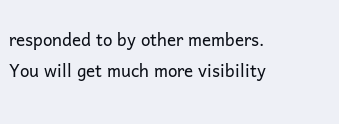responded to by other members. You will get much more visibility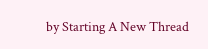by Starting A New Thread